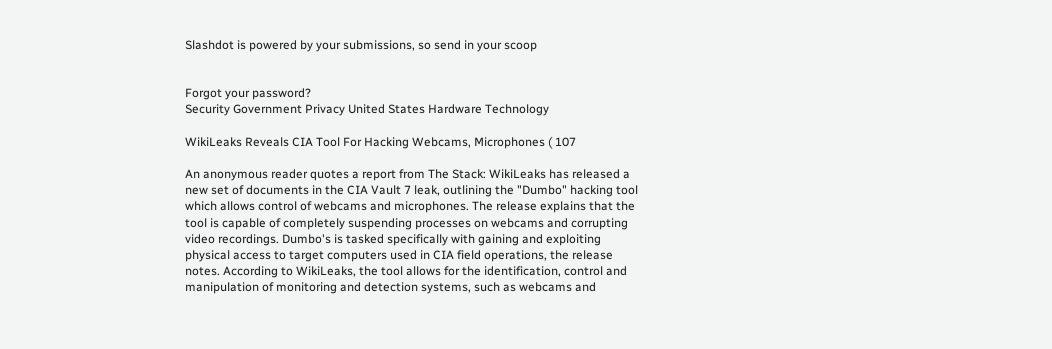Slashdot is powered by your submissions, so send in your scoop


Forgot your password?
Security Government Privacy United States Hardware Technology

WikiLeaks Reveals CIA Tool For Hacking Webcams, Microphones ( 107

An anonymous reader quotes a report from The Stack: WikiLeaks has released a new set of documents in the CIA Vault 7 leak, outlining the "Dumbo" hacking tool which allows control of webcams and microphones. The release explains that the tool is capable of completely suspending processes on webcams and corrupting video recordings. Dumbo's is tasked specifically with gaining and exploiting physical access to target computers used in CIA field operations, the release notes. According to WikiLeaks, the tool allows for the identification, control and manipulation of monitoring and detection systems, such as webcams and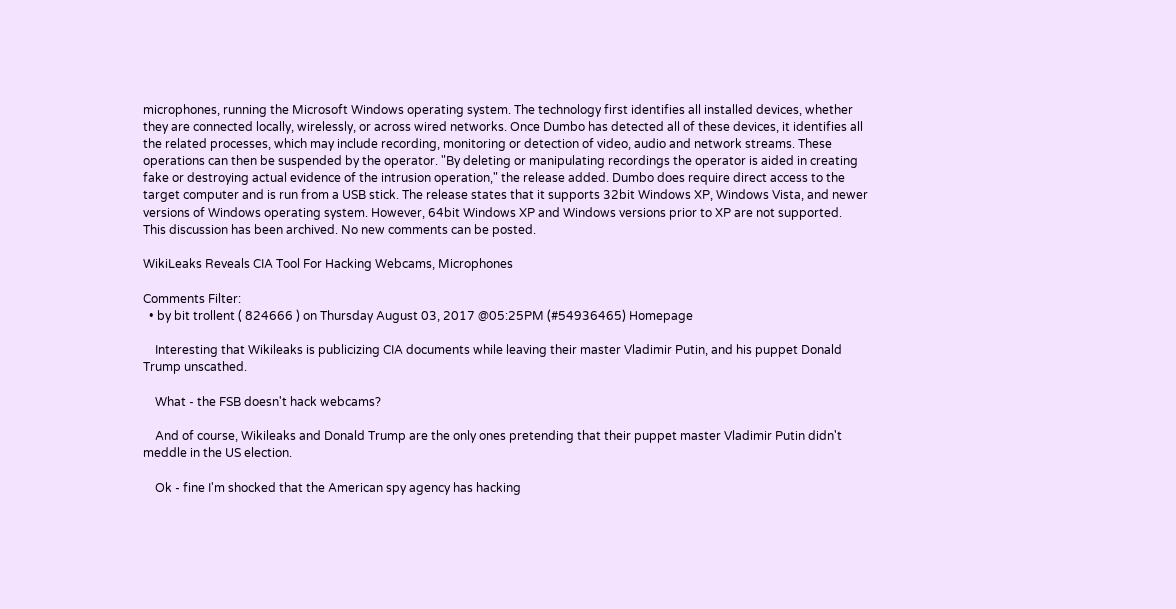microphones, running the Microsoft Windows operating system. The technology first identifies all installed devices, whether they are connected locally, wirelessly, or across wired networks. Once Dumbo has detected all of these devices, it identifies all the related processes, which may include recording, monitoring or detection of video, audio and network streams. These operations can then be suspended by the operator. "By deleting or manipulating recordings the operator is aided in creating fake or destroying actual evidence of the intrusion operation," the release added. Dumbo does require direct access to the target computer and is run from a USB stick. The release states that it supports 32bit Windows XP, Windows Vista, and newer versions of Windows operating system. However, 64bit Windows XP and Windows versions prior to XP are not supported.
This discussion has been archived. No new comments can be posted.

WikiLeaks Reveals CIA Tool For Hacking Webcams, Microphones

Comments Filter:
  • by bit trollent ( 824666 ) on Thursday August 03, 2017 @05:25PM (#54936465) Homepage

    Interesting that Wikileaks is publicizing CIA documents while leaving their master Vladimir Putin, and his puppet Donald Trump unscathed.

    What - the FSB doesn't hack webcams?

    And of course, Wikileaks and Donald Trump are the only ones pretending that their puppet master Vladimir Putin didn't meddle in the US election.

    Ok - fine I'm shocked that the American spy agency has hacking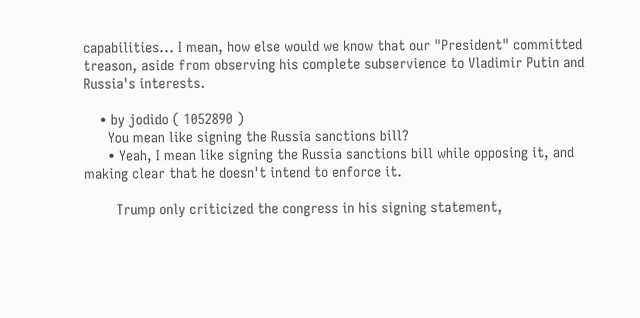capabilities... I mean, how else would we know that our "President" committed treason, aside from observing his complete subservience to Vladimir Putin and Russia's interests.

    • by jodido ( 1052890 )
      You mean like signing the Russia sanctions bill?
      • Yeah, I mean like signing the Russia sanctions bill while opposing it, and making clear that he doesn't intend to enforce it.

        Trump only criticized the congress in his signing statement,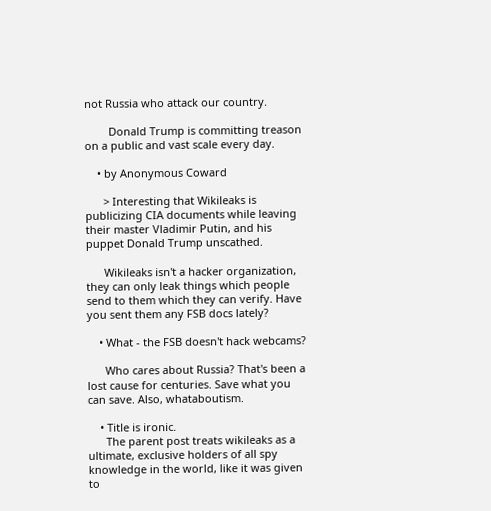not Russia who attack our country.

        Donald Trump is committing treason on a public and vast scale every day.

    • by Anonymous Coward

      > Interesting that Wikileaks is publicizing CIA documents while leaving their master Vladimir Putin, and his puppet Donald Trump unscathed.

      Wikileaks isn't a hacker organization, they can only leak things which people send to them which they can verify. Have you sent them any FSB docs lately?

    • What - the FSB doesn't hack webcams?

      Who cares about Russia? That's been a lost cause for centuries. Save what you can save. Also, whataboutism.

    • Title is ironic.
      The parent post treats wikileaks as a ultimate, exclusive holders of all spy knowledge in the world, like it was given to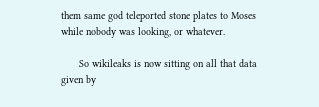them same god teleported stone plates to Moses while nobody was looking, or whatever.

      So wikileaks is now sitting on all that data given by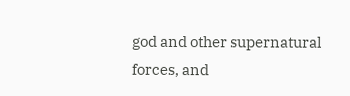god and other supernatural forces, and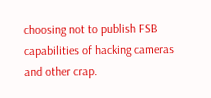choosing not to publish FSB capabilities of hacking cameras and other crap.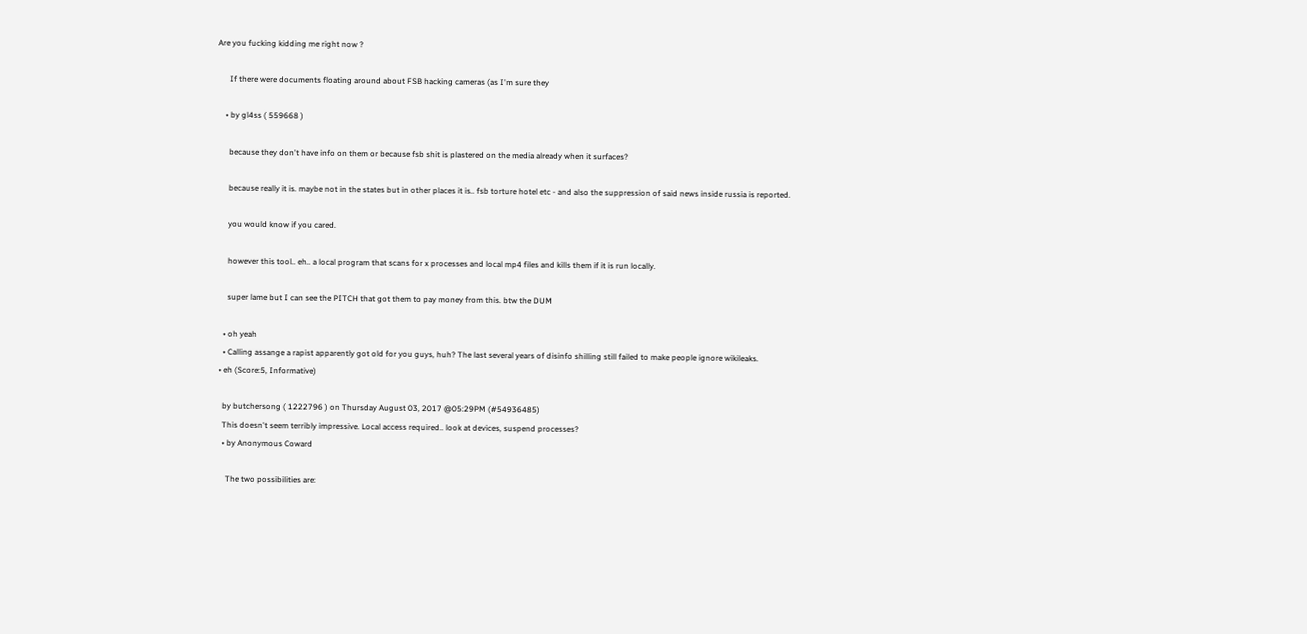Are you fucking kidding me right now ?

      If there were documents floating around about FSB hacking cameras (as I'm sure they

    • by gl4ss ( 559668 )

      because they don't have info on them or because fsb shit is plastered on the media already when it surfaces?

      because really it is. maybe not in the states but in other places it is.. fsb torture hotel etc - and also the suppression of said news inside russia is reported.

      you would know if you cared.

      however this tool.. eh.. a local program that scans for x processes and local mp4 files and kills them if it is run locally.

      super lame but I can see the PITCH that got them to pay money from this. btw the DUM

    • oh yeah
    • Calling assange a rapist apparently got old for you guys, huh? The last several years of disinfo shilling still failed to make people ignore wikileaks.
  • eh (Score:5, Informative)

    by butchersong ( 1222796 ) on Thursday August 03, 2017 @05:29PM (#54936485)
    This doesn't seem terribly impressive. Local access required.. look at devices, suspend processes?
    • by Anonymous Coward

      The two possibilities are: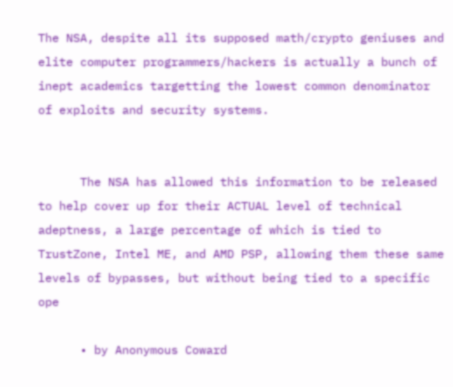The NSA, despite all its supposed math/crypto geniuses and elite computer programmers/hackers is actually a bunch of inept academics targetting the lowest common denominator of exploits and security systems.


      The NSA has allowed this information to be released to help cover up for their ACTUAL level of technical adeptness, a large percentage of which is tied to TrustZone, Intel ME, and AMD PSP, allowing them these same levels of bypasses, but without being tied to a specific ope

      • by Anonymous Coward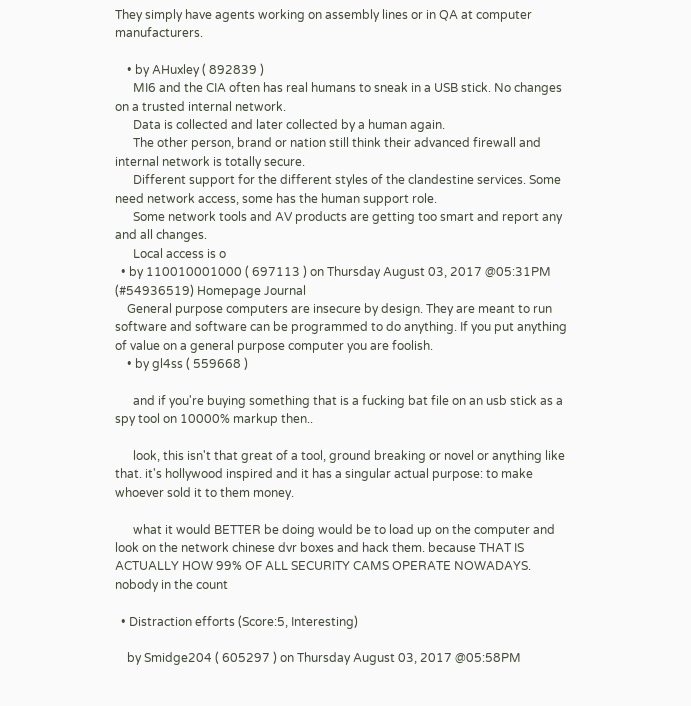They simply have agents working on assembly lines or in QA at computer manufacturers.

    • by AHuxley ( 892839 )
      MI6 and the CIA often has real humans to sneak in a USB stick. No changes on a trusted internal network.
      Data is collected and later collected by a human again.
      The other person, brand or nation still think their advanced firewall and internal network is totally secure.
      Different support for the different styles of the clandestine services. Some need network access, some has the human support role.
      Some network tools and AV products are getting too smart and report any and all changes.
      Local access is o
  • by 110010001000 ( 697113 ) on Thursday August 03, 2017 @05:31PM (#54936519) Homepage Journal
    General purpose computers are insecure by design. They are meant to run software and software can be programmed to do anything. If you put anything of value on a general purpose computer you are foolish.
    • by gl4ss ( 559668 )

      and if you're buying something that is a fucking bat file on an usb stick as a spy tool on 10000% markup then..

      look, this isn't that great of a tool, ground breaking or novel or anything like that. it's hollywood inspired and it has a singular actual purpose: to make whoever sold it to them money.

      what it would BETTER be doing would be to load up on the computer and look on the network chinese dvr boxes and hack them. because THAT IS ACTUALLY HOW 99% OF ALL SECURITY CAMS OPERATE NOWADAYS. nobody in the count

  • Distraction efforts (Score:5, Interesting)

    by Smidge204 ( 605297 ) on Thursday August 03, 2017 @05:58PM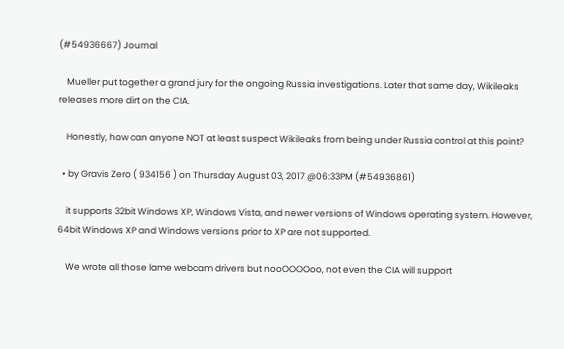(#54936667) Journal

    Mueller put together a grand jury for the ongoing Russia investigations. Later that same day, Wikileaks releases more dirt on the CIA.

    Honestly, how can anyone NOT at least suspect Wikileaks from being under Russia control at this point?

  • by Gravis Zero ( 934156 ) on Thursday August 03, 2017 @06:33PM (#54936861)

    it supports 32bit Windows XP, Windows Vista, and newer versions of Windows operating system. However, 64bit Windows XP and Windows versions prior to XP are not supported.

    We wrote all those lame webcam drivers but nooOOOOoo, not even the CIA will support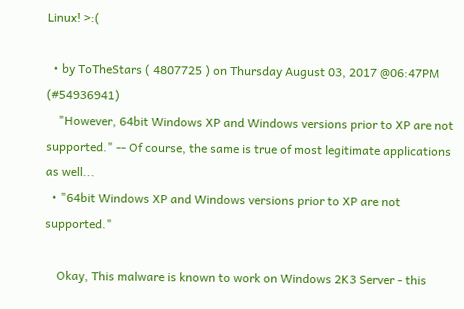Linux! >:(

  • by ToTheStars ( 4807725 ) on Thursday August 03, 2017 @06:47PM (#54936941)
    "However, 64bit Windows XP and Windows versions prior to XP are not supported." -- Of course, the same is true of most legitimate applications as well...
  • "64bit Windows XP and Windows versions prior to XP are not supported."

    Okay, This malware is known to work on Windows 2K3 Server - this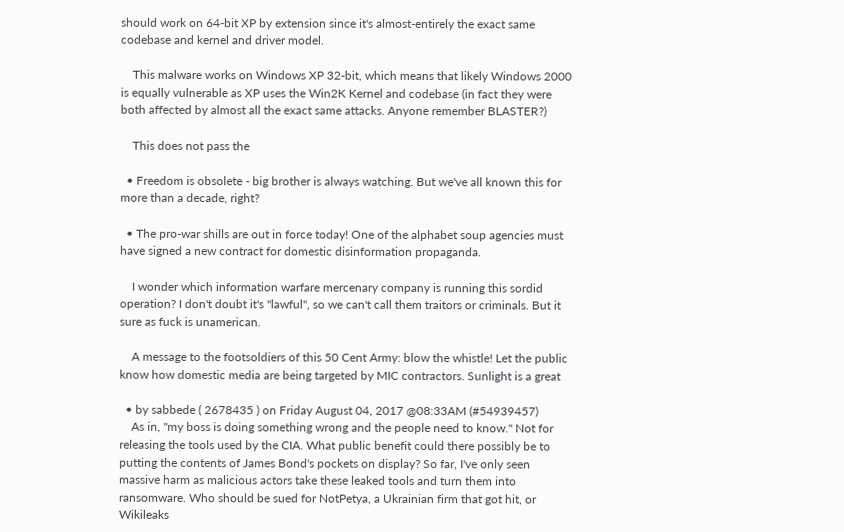should work on 64-bit XP by extension since it's almost-entirely the exact same codebase and kernel and driver model.

    This malware works on Windows XP 32-bit, which means that likely Windows 2000 is equally vulnerable as XP uses the Win2K Kernel and codebase (in fact they were both affected by almost all the exact same attacks. Anyone remember BLASTER?)

    This does not pass the

  • Freedom is obsolete - big brother is always watching. But we've all known this for more than a decade, right?

  • The pro-war shills are out in force today! One of the alphabet soup agencies must have signed a new contract for domestic disinformation propaganda.

    I wonder which information warfare mercenary company is running this sordid operation? I don't doubt it's "lawful", so we can't call them traitors or criminals. But it sure as fuck is unamerican.

    A message to the footsoldiers of this 50 Cent Army: blow the whistle! Let the public know how domestic media are being targeted by MIC contractors. Sunlight is a great

  • by sabbede ( 2678435 ) on Friday August 04, 2017 @08:33AM (#54939457)
    As in, "my boss is doing something wrong and the people need to know." Not for releasing the tools used by the CIA. What public benefit could there possibly be to putting the contents of James Bond's pockets on display? So far, I've only seen massive harm as malicious actors take these leaked tools and turn them into ransomware. Who should be sued for NotPetya, a Ukrainian firm that got hit, or Wikileaks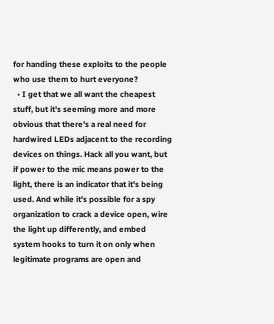for handing these exploits to the people who use them to hurt everyone?
  • I get that we all want the cheapest stuff, but it's seeming more and more obvious that there's a real need for hardwired LEDs adjacent to the recording devices on things. Hack all you want, but if power to the mic means power to the light, there is an indicator that it's being used. And while it's possible for a spy organization to crack a device open, wire the light up differently, and embed system hooks to turn it on only when legitimate programs are open and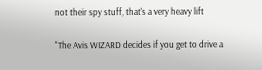not their spy stuff, that's a very heavy lift

"The Avis WIZARD decides if you get to drive a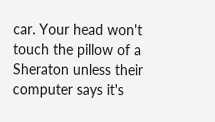car. Your head won't touch the pillow of a Sheraton unless their computer says it's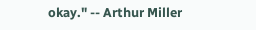okay." -- Arthur Miller